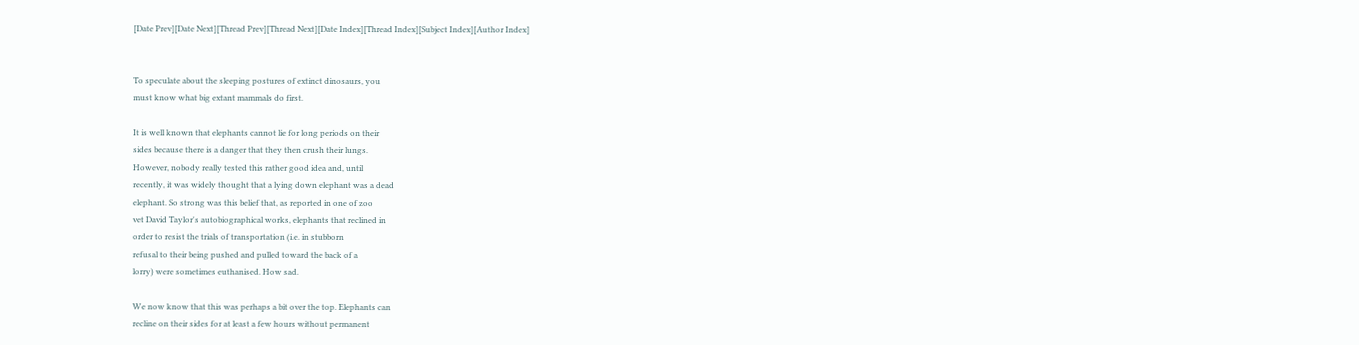[Date Prev][Date Next][Thread Prev][Thread Next][Date Index][Thread Index][Subject Index][Author Index]


To speculate about the sleeping postures of extinct dinosaurs, you
must know what big extant mammals do first.

It is well known that elephants cannot lie for long periods on their
sides because there is a danger that they then crush their lungs.
However, nobody really tested this rather good idea and, until
recently, it was widely thought that a lying down elephant was a dead
elephant. So strong was this belief that, as reported in one of zoo
vet David Taylor's autobiographical works, elephants that reclined in
order to resist the trials of transportation (i.e. in stubborn
refusal to their being pushed and pulled toward the back of a
lorry) were sometimes euthanised. How sad.

We now know that this was perhaps a bit over the top. Elephants can
recline on their sides for at least a few hours without permanent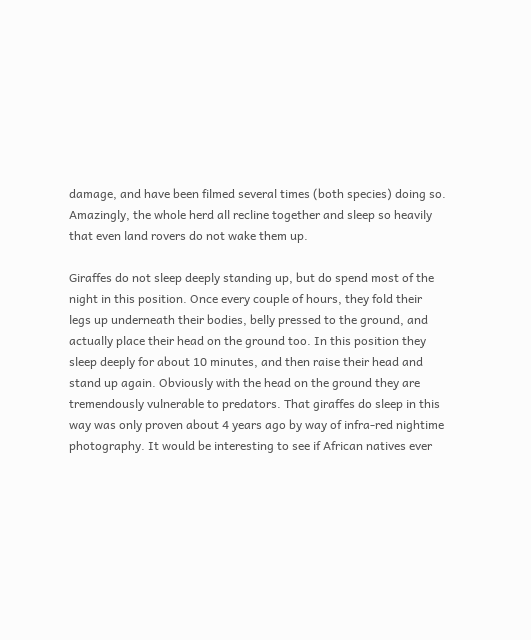damage, and have been filmed several times (both species) doing so.
Amazingly, the whole herd all recline together and sleep so heavily
that even land rovers do not wake them up.

Giraffes do not sleep deeply standing up, but do spend most of the
night in this position. Once every couple of hours, they fold their
legs up underneath their bodies, belly pressed to the ground, and
actually place their head on the ground too. In this position they
sleep deeply for about 10 minutes, and then raise their head and
stand up again. Obviously with the head on the ground they are
tremendously vulnerable to predators. That giraffes do sleep in this
way was only proven about 4 years ago by way of infra-red nightime
photography. It would be interesting to see if African natives ever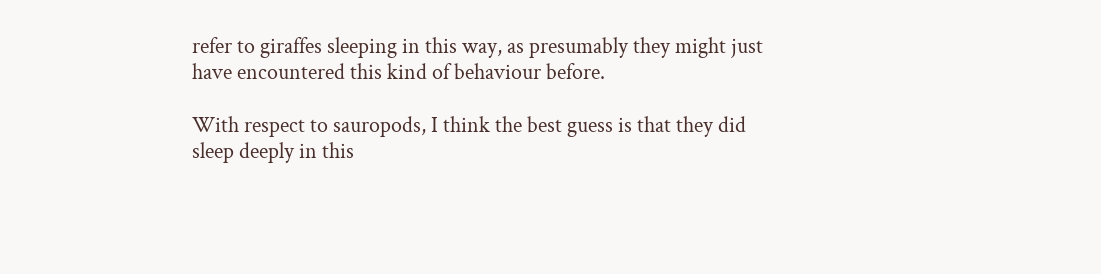refer to giraffes sleeping in this way, as presumably they might just
have encountered this kind of behaviour before.

With respect to sauropods, I think the best guess is that they did
sleep deeply in this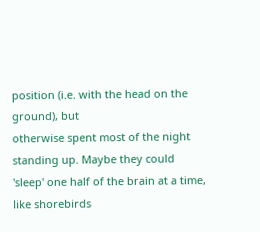position (i.e. with the head on the ground), but
otherwise spent most of the night standing up. Maybe they could
'sleep' one half of the brain at a time, like shorebirds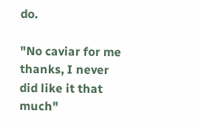do.

"No caviar for me thanks, I never did like it that much"